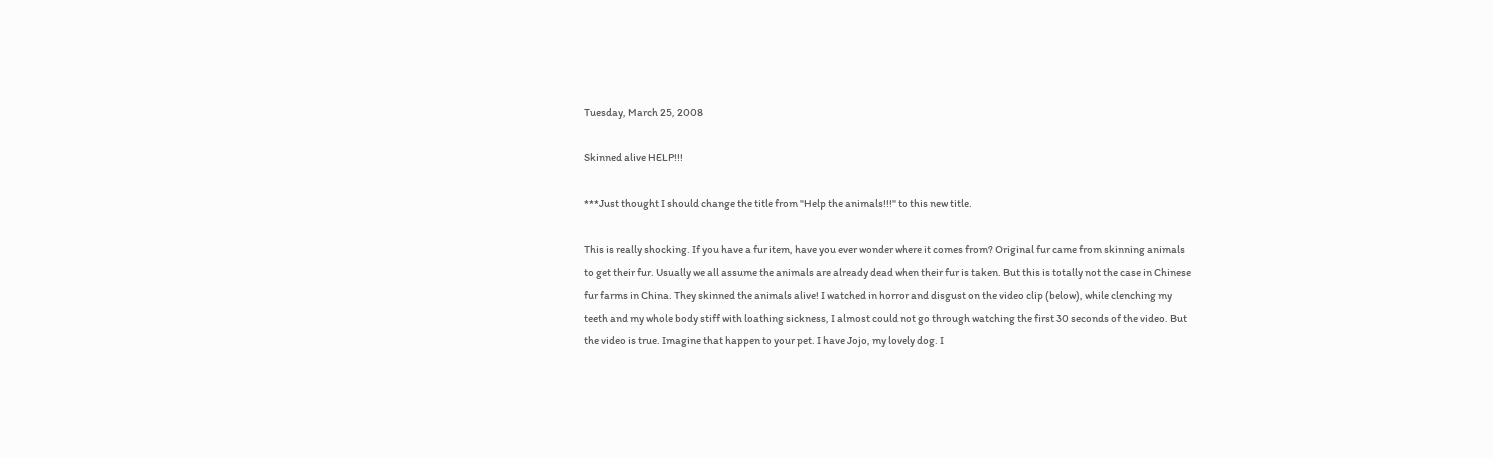Tuesday, March 25, 2008

Skinned alive HELP!!!

***Just thought I should change the title from "Help the animals!!!" to this new title.

This is really shocking. If you have a fur item, have you ever wonder where it comes from? Original fur came from skinning animals to get their fur. Usually we all assume the animals are already dead when their fur is taken. But this is totally not the case in Chinese fur farms in China. They skinned the animals alive! I watched in horror and disgust on the video clip (below), while clenching my teeth and my whole body stiff with loathing sickness, I almost could not go through watching the first 30 seconds of the video. But the video is true. Imagine that happen to your pet. I have Jojo, my lovely dog. I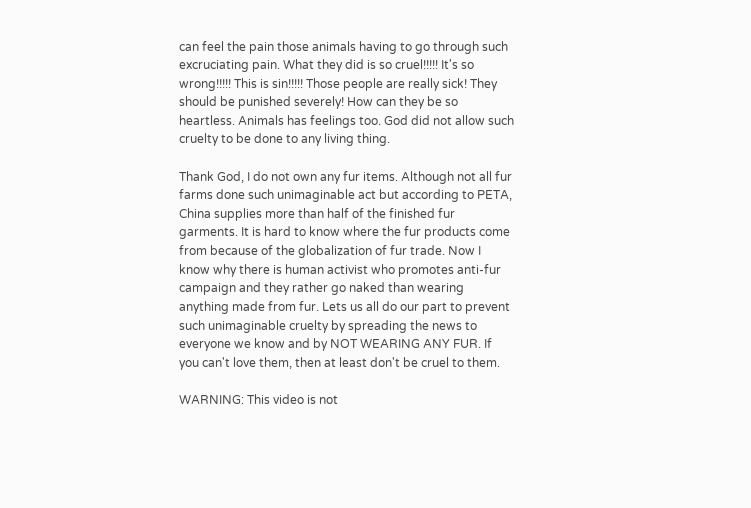can feel the pain those animals having to go through such excruciating pain. What they did is so cruel!!!!! It's so wrong!!!!! This is sin!!!!! Those people are really sick! They should be punished severely! How can they be so heartless. Animals has feelings too. God did not allow such cruelty to be done to any living thing.

Thank God, I do not own any fur items. Although not all fur farms done such unimaginable act but according to PETA, China supplies more than half of the finished fur garments. It is hard to know where the fur products come from because of the globalization of fur trade. Now I know why there is human activist who promotes anti-fur campaign and they rather go naked than wearing anything made from fur. Lets us all do our part to prevent such unimaginable cruelty by spreading the news to everyone we know and by NOT WEARING ANY FUR. If you can't love them, then at least don't be cruel to them.

WARNING: This video is not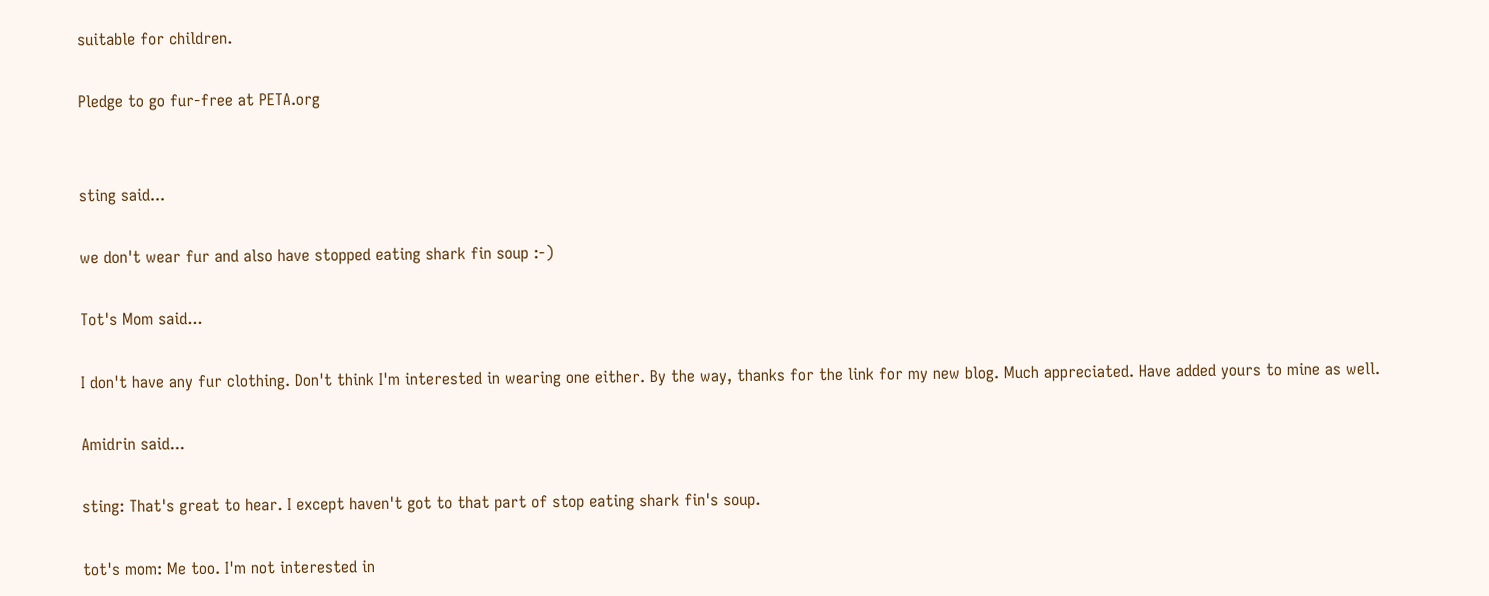suitable for children.

Pledge to go fur-free at PETA.org


sting said...

we don't wear fur and also have stopped eating shark fin soup :-)

Tot's Mom said...

I don't have any fur clothing. Don't think I'm interested in wearing one either. By the way, thanks for the link for my new blog. Much appreciated. Have added yours to mine as well.

Amidrin said...

sting: That's great to hear. I except haven't got to that part of stop eating shark fin's soup.

tot's mom: Me too. I'm not interested in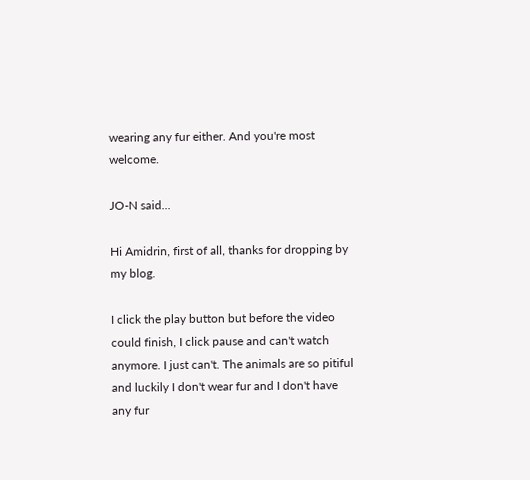wearing any fur either. And you're most welcome.

JO-N said...

Hi Amidrin, first of all, thanks for dropping by my blog.

I click the play button but before the video could finish, I click pause and can't watch anymore. I just can't. The animals are so pitiful and luckily I don't wear fur and I don't have any fur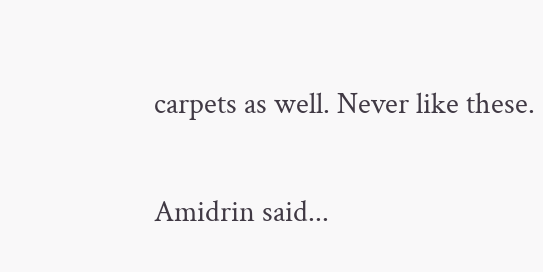carpets as well. Never like these.

Amidrin said...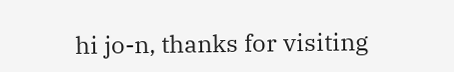hi jo-n, thanks for visiting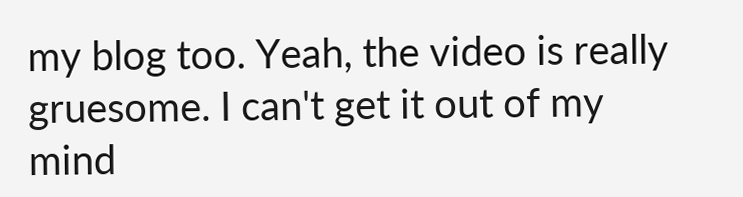my blog too. Yeah, the video is really gruesome. I can't get it out of my mind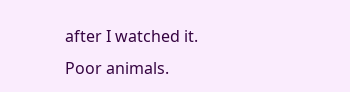after I watched it. Poor animals.